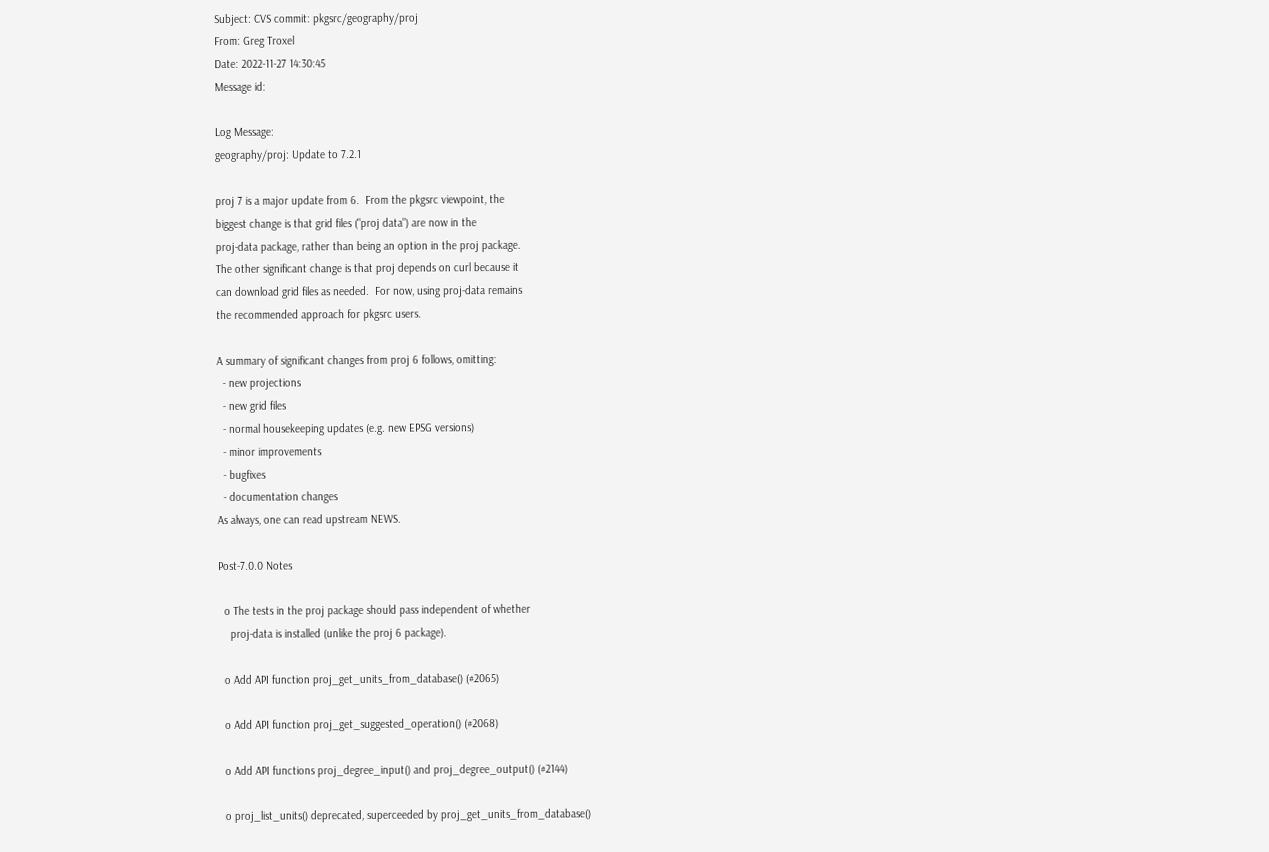Subject: CVS commit: pkgsrc/geography/proj
From: Greg Troxel
Date: 2022-11-27 14:30:45
Message id:

Log Message:
geography/proj: Update to 7.2.1

proj 7 is a major update from 6.  From the pkgsrc viewpoint, the
biggest change is that grid files ("proj data") are now in the
proj-data package, rather than being an option in the proj package.
The other significant change is that proj depends on curl because it
can download grid files as needed.  For now, using proj-data remains
the recommended approach for pkgsrc users.

A summary of significant changes from proj 6 follows, omitting:
  - new projections
  - new grid files
  - normal housekeeping updates (e.g. new EPSG versions)
  - minor improvements
  - bugfixes
  - documentation changes
As always, one can read upstream NEWS.

Post-7.0.0 Notes

  o The tests in the proj package should pass independent of whether
    proj-data is installed (unlike the proj 6 package).

  o Add API function proj_get_units_from_database() (#2065)

  o Add API function proj_get_suggested_operation() (#2068)

  o Add API functions proj_degree_input() and proj_degree_output() (#2144)

  o proj_list_units() deprecated, superceeded by proj_get_units_from_database()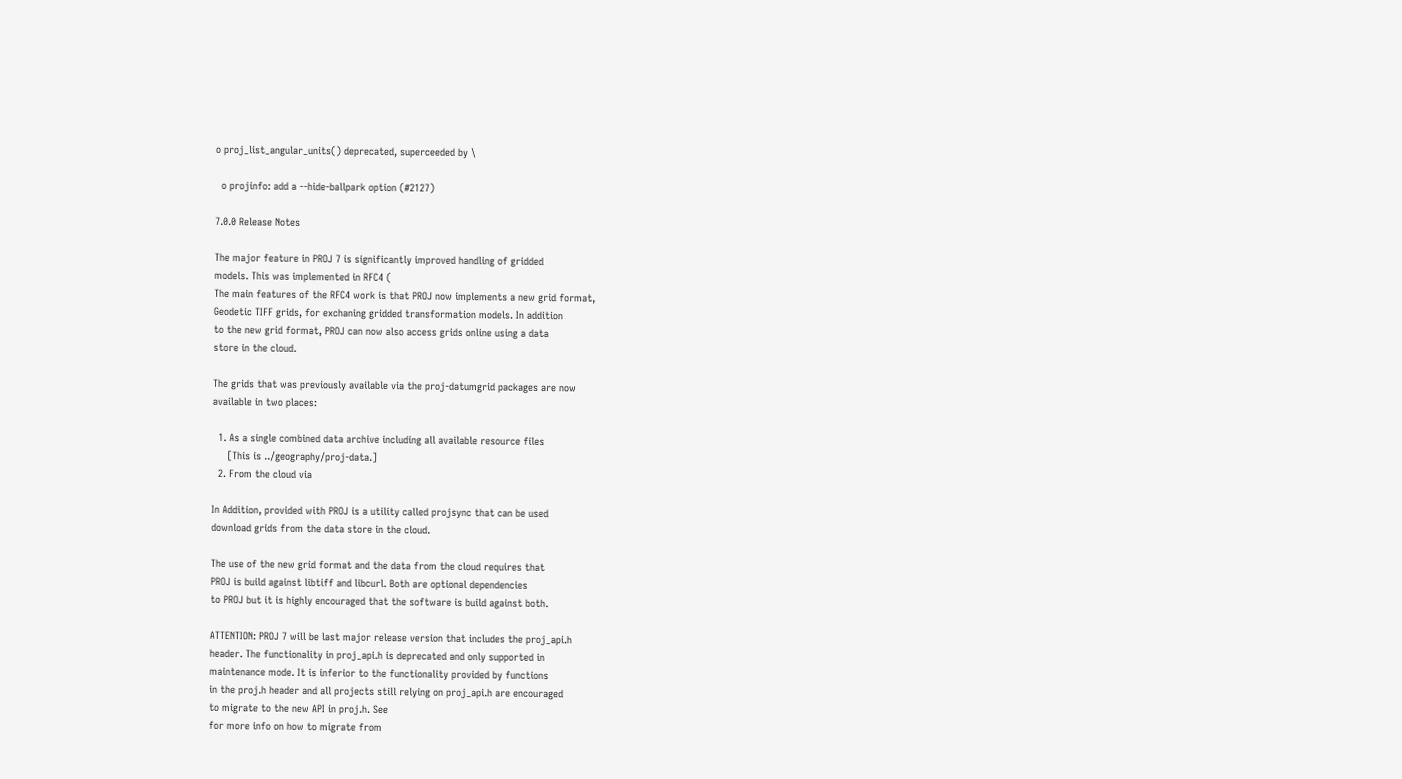o proj_list_angular_units() deprecated, superceeded by \

  o projinfo: add a --hide-ballpark option (#2127)

7.0.0 Release Notes

The major feature in PROJ 7 is significantly improved handling of gridded
models. This was implemented in RFC4 (
The main features of the RFC4 work is that PROJ now implements a new grid format,
Geodetic TIFF grids, for exchaning gridded transformation models. In addition
to the new grid format, PROJ can now also access grids online using a data
store in the cloud.

The grids that was previously available via the proj-datumgrid packages are now
available in two places:

  1. As a single combined data archive including all available resource files
     [This is ../geography/proj-data.]
  2. From the cloud via

In Addition, provided with PROJ is a utility called projsync that can be used
download grids from the data store in the cloud.

The use of the new grid format and the data from the cloud requires that
PROJ is build against libtiff and libcurl. Both are optional dependencies
to PROJ but it is highly encouraged that the software is build against both.

ATTENTION: PROJ 7 will be last major release version that includes the proj_api.h
header. The functionality in proj_api.h is deprecated and only supported in
maintenance mode. It is inferior to the functionality provided by functions
in the proj.h header and all projects still relying on proj_api.h are encouraged
to migrate to the new API in proj.h. See
for more info on how to migrate from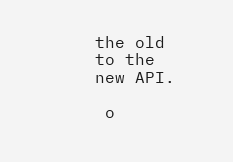the old to the new API.

 o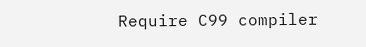Require C99 compiler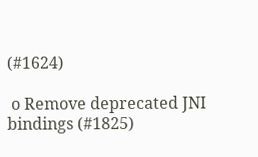(#1624)

 o Remove deprecated JNI bindings (#1825)